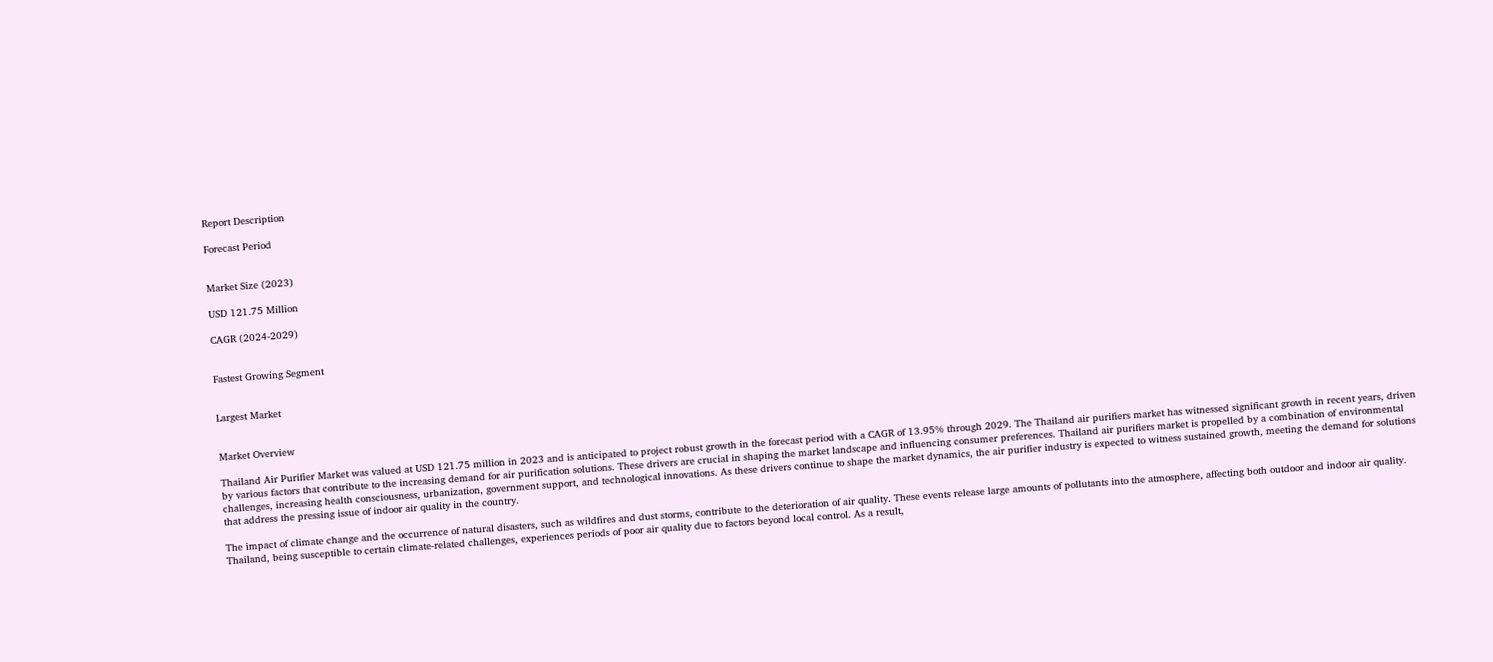Report Description

Forecast Period


Market Size (2023)

USD 121.75 Million

CAGR (2024-2029)


Fastest Growing Segment


Largest Market


Market Overview

Thailand Air Purifier Market was valued at USD 121.75 million in 2023 and is anticipated to project robust growth in the forecast period with a CAGR of 13.95% through 2029. The Thailand air purifiers market has witnessed significant growth in recent years, driven by various factors that contribute to the increasing demand for air purification solutions. These drivers are crucial in shaping the market landscape and influencing consumer preferences. Thailand air purifiers market is propelled by a combination of environmental challenges, increasing health consciousness, urbanization, government support, and technological innovations. As these drivers continue to shape the market dynamics, the air purifier industry is expected to witness sustained growth, meeting the demand for solutions that address the pressing issue of indoor air quality in the country.

The impact of climate change and the occurrence of natural disasters, such as wildfires and dust storms, contribute to the deterioration of air quality. These events release large amounts of pollutants into the atmosphere, affecting both outdoor and indoor air quality. Thailand, being susceptible to certain climate-related challenges, experiences periods of poor air quality due to factors beyond local control. As a result,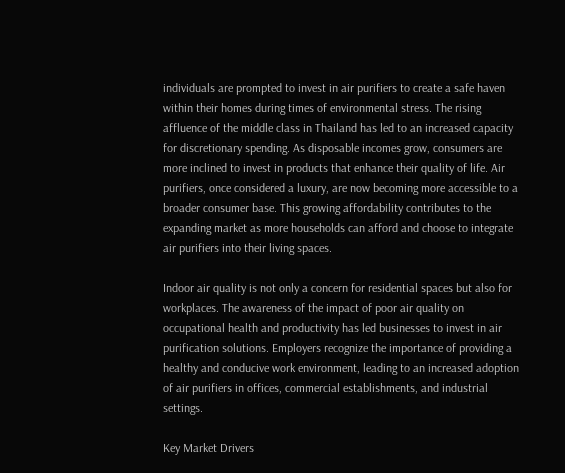individuals are prompted to invest in air purifiers to create a safe haven within their homes during times of environmental stress. The rising affluence of the middle class in Thailand has led to an increased capacity for discretionary spending. As disposable incomes grow, consumers are more inclined to invest in products that enhance their quality of life. Air purifiers, once considered a luxury, are now becoming more accessible to a broader consumer base. This growing affordability contributes to the expanding market as more households can afford and choose to integrate air purifiers into their living spaces.

Indoor air quality is not only a concern for residential spaces but also for workplaces. The awareness of the impact of poor air quality on occupational health and productivity has led businesses to invest in air purification solutions. Employers recognize the importance of providing a healthy and conducive work environment, leading to an increased adoption of air purifiers in offices, commercial establishments, and industrial settings.

Key Market Drivers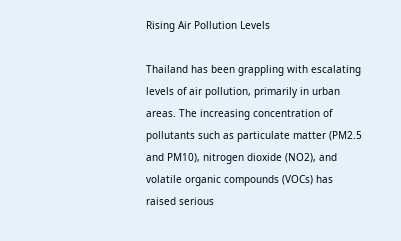Rising Air Pollution Levels

Thailand has been grappling with escalating levels of air pollution, primarily in urban areas. The increasing concentration of pollutants such as particulate matter (PM2.5 and PM10), nitrogen dioxide (NO2), and volatile organic compounds (VOCs) has raised serious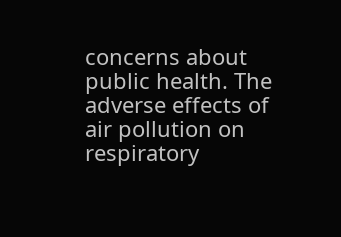concerns about public health. The adverse effects of air pollution on respiratory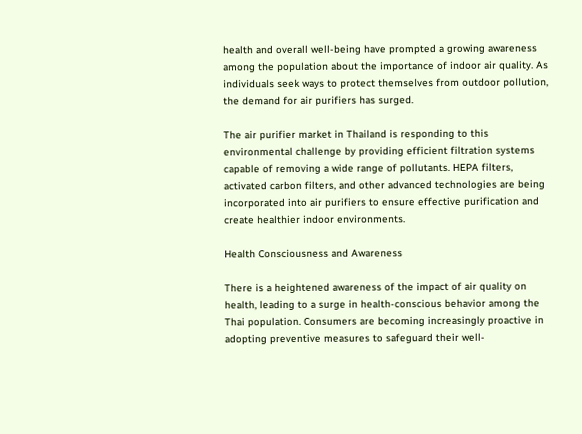health and overall well-being have prompted a growing awareness among the population about the importance of indoor air quality. As individuals seek ways to protect themselves from outdoor pollution, the demand for air purifiers has surged.

The air purifier market in Thailand is responding to this environmental challenge by providing efficient filtration systems capable of removing a wide range of pollutants. HEPA filters, activated carbon filters, and other advanced technologies are being incorporated into air purifiers to ensure effective purification and create healthier indoor environments.

Health Consciousness and Awareness

There is a heightened awareness of the impact of air quality on health, leading to a surge in health-conscious behavior among the Thai population. Consumers are becoming increasingly proactive in adopting preventive measures to safeguard their well-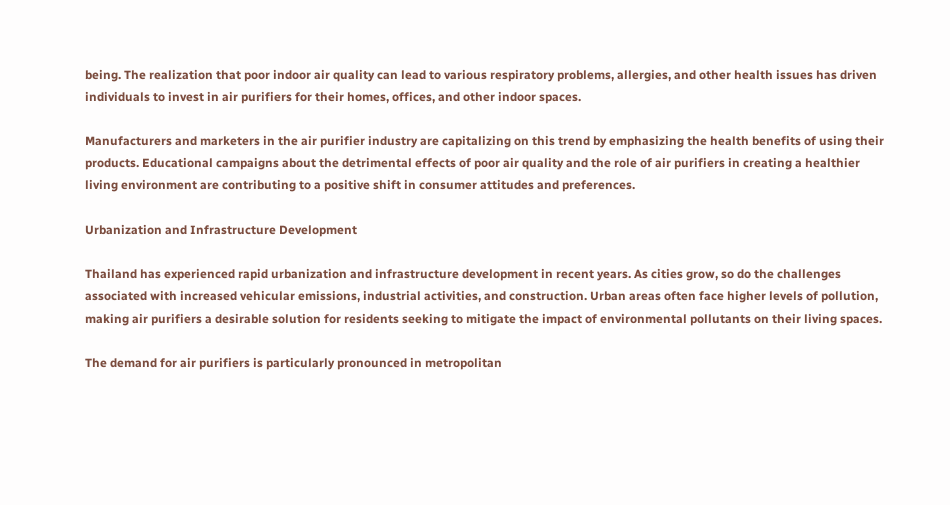being. The realization that poor indoor air quality can lead to various respiratory problems, allergies, and other health issues has driven individuals to invest in air purifiers for their homes, offices, and other indoor spaces.

Manufacturers and marketers in the air purifier industry are capitalizing on this trend by emphasizing the health benefits of using their products. Educational campaigns about the detrimental effects of poor air quality and the role of air purifiers in creating a healthier living environment are contributing to a positive shift in consumer attitudes and preferences.

Urbanization and Infrastructure Development

Thailand has experienced rapid urbanization and infrastructure development in recent years. As cities grow, so do the challenges associated with increased vehicular emissions, industrial activities, and construction. Urban areas often face higher levels of pollution, making air purifiers a desirable solution for residents seeking to mitigate the impact of environmental pollutants on their living spaces.

The demand for air purifiers is particularly pronounced in metropolitan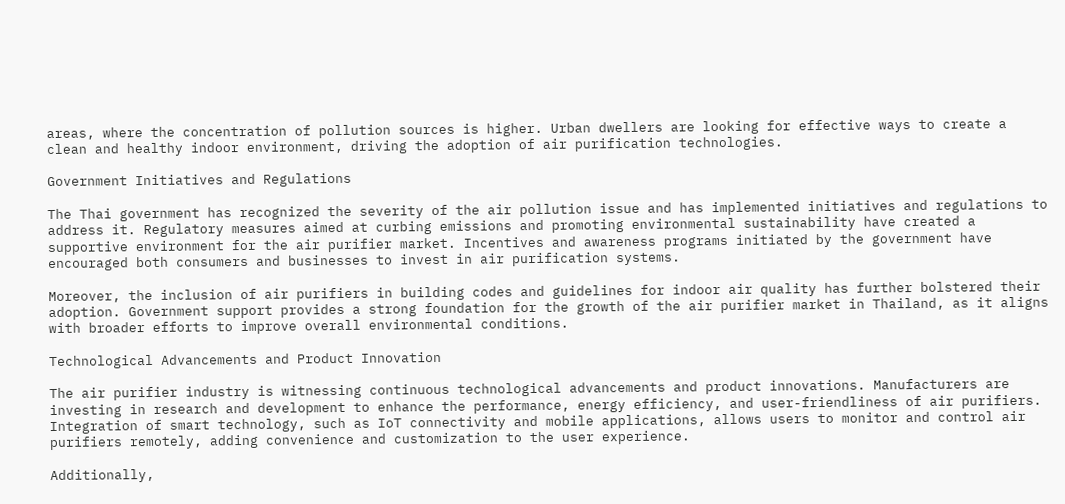areas, where the concentration of pollution sources is higher. Urban dwellers are looking for effective ways to create a clean and healthy indoor environment, driving the adoption of air purification technologies.

Government Initiatives and Regulations

The Thai government has recognized the severity of the air pollution issue and has implemented initiatives and regulations to address it. Regulatory measures aimed at curbing emissions and promoting environmental sustainability have created a supportive environment for the air purifier market. Incentives and awareness programs initiated by the government have encouraged both consumers and businesses to invest in air purification systems.

Moreover, the inclusion of air purifiers in building codes and guidelines for indoor air quality has further bolstered their adoption. Government support provides a strong foundation for the growth of the air purifier market in Thailand, as it aligns with broader efforts to improve overall environmental conditions.

Technological Advancements and Product Innovation

The air purifier industry is witnessing continuous technological advancements and product innovations. Manufacturers are investing in research and development to enhance the performance, energy efficiency, and user-friendliness of air purifiers. Integration of smart technology, such as IoT connectivity and mobile applications, allows users to monitor and control air purifiers remotely, adding convenience and customization to the user experience.

Additionally,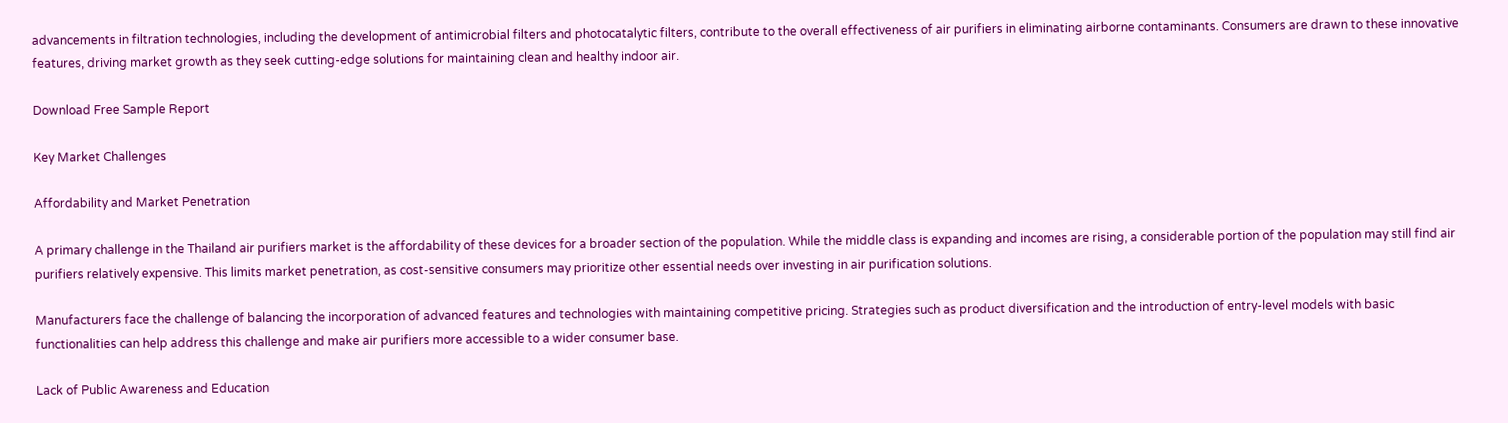advancements in filtration technologies, including the development of antimicrobial filters and photocatalytic filters, contribute to the overall effectiveness of air purifiers in eliminating airborne contaminants. Consumers are drawn to these innovative features, driving market growth as they seek cutting-edge solutions for maintaining clean and healthy indoor air.

Download Free Sample Report

Key Market Challenges

Affordability and Market Penetration

A primary challenge in the Thailand air purifiers market is the affordability of these devices for a broader section of the population. While the middle class is expanding and incomes are rising, a considerable portion of the population may still find air purifiers relatively expensive. This limits market penetration, as cost-sensitive consumers may prioritize other essential needs over investing in air purification solutions.

Manufacturers face the challenge of balancing the incorporation of advanced features and technologies with maintaining competitive pricing. Strategies such as product diversification and the introduction of entry-level models with basic functionalities can help address this challenge and make air purifiers more accessible to a wider consumer base.

Lack of Public Awareness and Education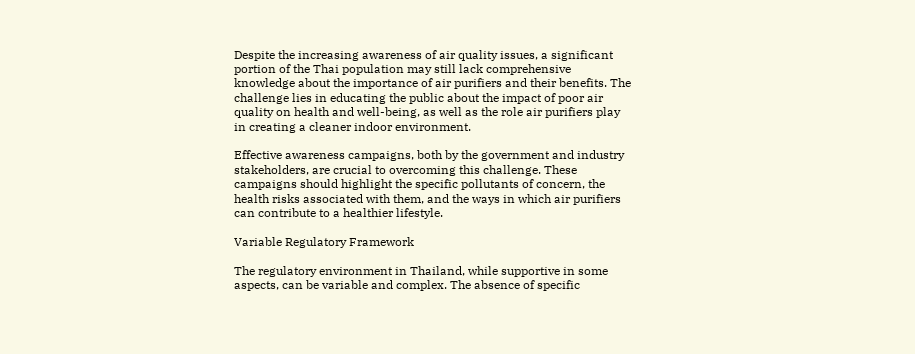Despite the increasing awareness of air quality issues, a significant portion of the Thai population may still lack comprehensive knowledge about the importance of air purifiers and their benefits. The challenge lies in educating the public about the impact of poor air quality on health and well-being, as well as the role air purifiers play in creating a cleaner indoor environment.

Effective awareness campaigns, both by the government and industry stakeholders, are crucial to overcoming this challenge. These campaigns should highlight the specific pollutants of concern, the health risks associated with them, and the ways in which air purifiers can contribute to a healthier lifestyle.

Variable Regulatory Framework

The regulatory environment in Thailand, while supportive in some aspects, can be variable and complex. The absence of specific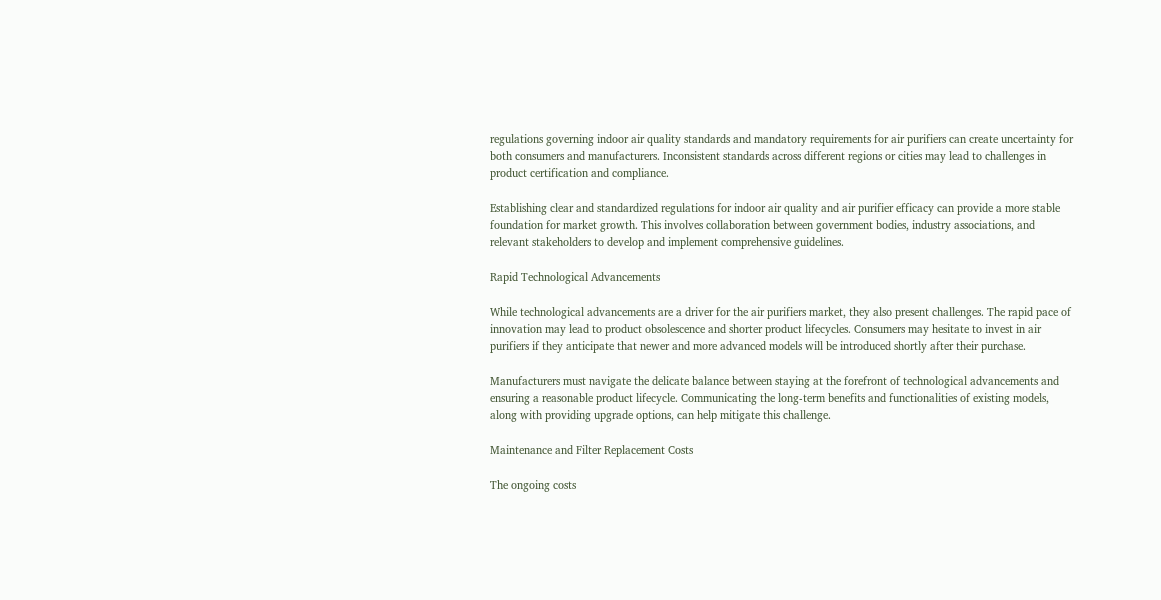regulations governing indoor air quality standards and mandatory requirements for air purifiers can create uncertainty for both consumers and manufacturers. Inconsistent standards across different regions or cities may lead to challenges in product certification and compliance.

Establishing clear and standardized regulations for indoor air quality and air purifier efficacy can provide a more stable foundation for market growth. This involves collaboration between government bodies, industry associations, and relevant stakeholders to develop and implement comprehensive guidelines.

Rapid Technological Advancements

While technological advancements are a driver for the air purifiers market, they also present challenges. The rapid pace of innovation may lead to product obsolescence and shorter product lifecycles. Consumers may hesitate to invest in air purifiers if they anticipate that newer and more advanced models will be introduced shortly after their purchase.

Manufacturers must navigate the delicate balance between staying at the forefront of technological advancements and ensuring a reasonable product lifecycle. Communicating the long-term benefits and functionalities of existing models, along with providing upgrade options, can help mitigate this challenge.

Maintenance and Filter Replacement Costs

The ongoing costs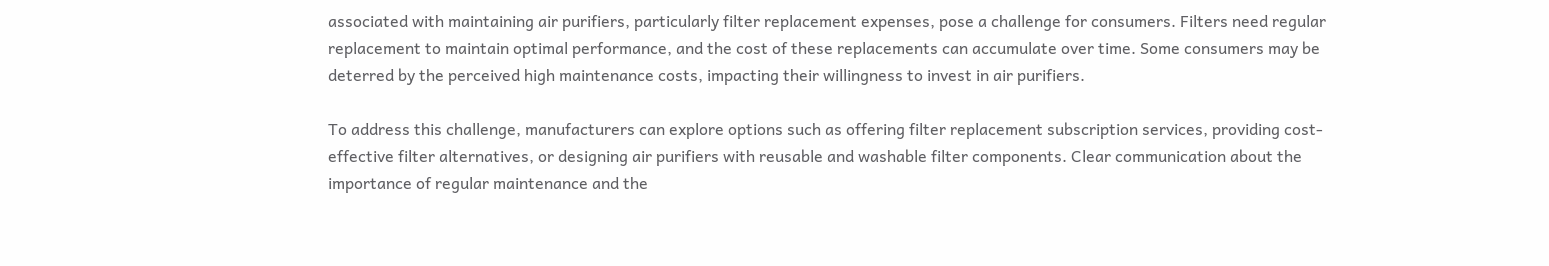associated with maintaining air purifiers, particularly filter replacement expenses, pose a challenge for consumers. Filters need regular replacement to maintain optimal performance, and the cost of these replacements can accumulate over time. Some consumers may be deterred by the perceived high maintenance costs, impacting their willingness to invest in air purifiers.

To address this challenge, manufacturers can explore options such as offering filter replacement subscription services, providing cost-effective filter alternatives, or designing air purifiers with reusable and washable filter components. Clear communication about the importance of regular maintenance and the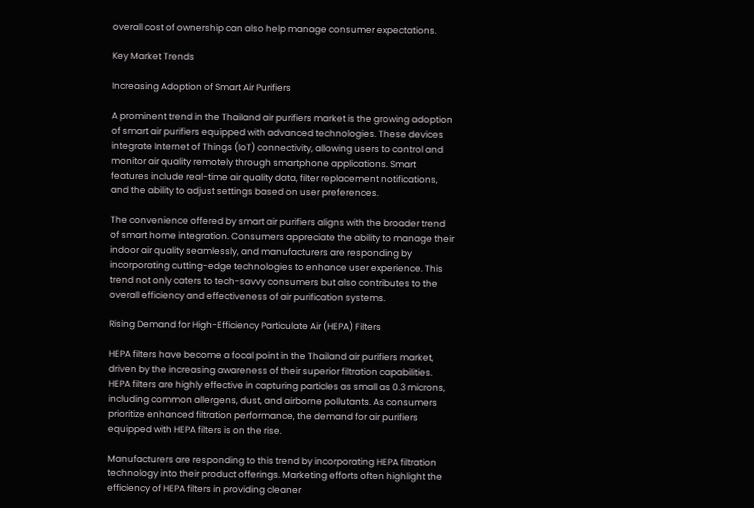overall cost of ownership can also help manage consumer expectations.

Key Market Trends

Increasing Adoption of Smart Air Purifiers

A prominent trend in the Thailand air purifiers market is the growing adoption of smart air purifiers equipped with advanced technologies. These devices integrate Internet of Things (IoT) connectivity, allowing users to control and monitor air quality remotely through smartphone applications. Smart features include real-time air quality data, filter replacement notifications, and the ability to adjust settings based on user preferences.

The convenience offered by smart air purifiers aligns with the broader trend of smart home integration. Consumers appreciate the ability to manage their indoor air quality seamlessly, and manufacturers are responding by incorporating cutting-edge technologies to enhance user experience. This trend not only caters to tech-savvy consumers but also contributes to the overall efficiency and effectiveness of air purification systems.

Rising Demand for High-Efficiency Particulate Air (HEPA) Filters

HEPA filters have become a focal point in the Thailand air purifiers market, driven by the increasing awareness of their superior filtration capabilities. HEPA filters are highly effective in capturing particles as small as 0.3 microns, including common allergens, dust, and airborne pollutants. As consumers prioritize enhanced filtration performance, the demand for air purifiers equipped with HEPA filters is on the rise.

Manufacturers are responding to this trend by incorporating HEPA filtration technology into their product offerings. Marketing efforts often highlight the efficiency of HEPA filters in providing cleaner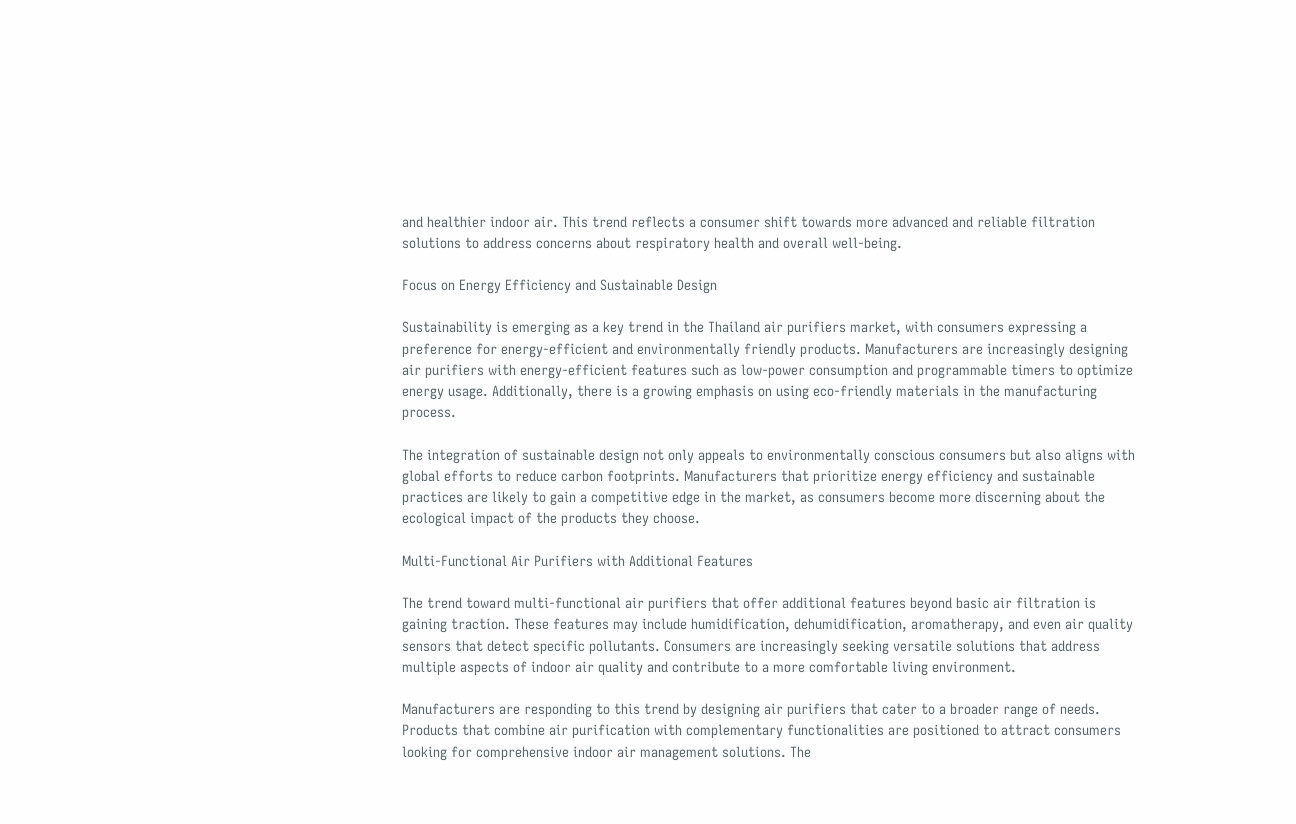and healthier indoor air. This trend reflects a consumer shift towards more advanced and reliable filtration solutions to address concerns about respiratory health and overall well-being.

Focus on Energy Efficiency and Sustainable Design

Sustainability is emerging as a key trend in the Thailand air purifiers market, with consumers expressing a preference for energy-efficient and environmentally friendly products. Manufacturers are increasingly designing air purifiers with energy-efficient features such as low-power consumption and programmable timers to optimize energy usage. Additionally, there is a growing emphasis on using eco-friendly materials in the manufacturing process.

The integration of sustainable design not only appeals to environmentally conscious consumers but also aligns with global efforts to reduce carbon footprints. Manufacturers that prioritize energy efficiency and sustainable practices are likely to gain a competitive edge in the market, as consumers become more discerning about the ecological impact of the products they choose.

Multi-Functional Air Purifiers with Additional Features

The trend toward multi-functional air purifiers that offer additional features beyond basic air filtration is gaining traction. These features may include humidification, dehumidification, aromatherapy, and even air quality sensors that detect specific pollutants. Consumers are increasingly seeking versatile solutions that address multiple aspects of indoor air quality and contribute to a more comfortable living environment.

Manufacturers are responding to this trend by designing air purifiers that cater to a broader range of needs. Products that combine air purification with complementary functionalities are positioned to attract consumers looking for comprehensive indoor air management solutions. The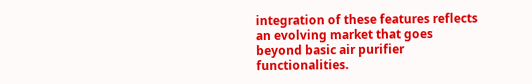integration of these features reflects an evolving market that goes beyond basic air purifier functionalities.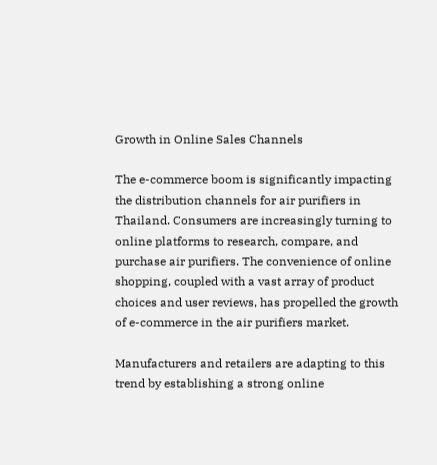Growth in Online Sales Channels

The e-commerce boom is significantly impacting the distribution channels for air purifiers in Thailand. Consumers are increasingly turning to online platforms to research, compare, and purchase air purifiers. The convenience of online shopping, coupled with a vast array of product choices and user reviews, has propelled the growth of e-commerce in the air purifiers market.

Manufacturers and retailers are adapting to this trend by establishing a strong online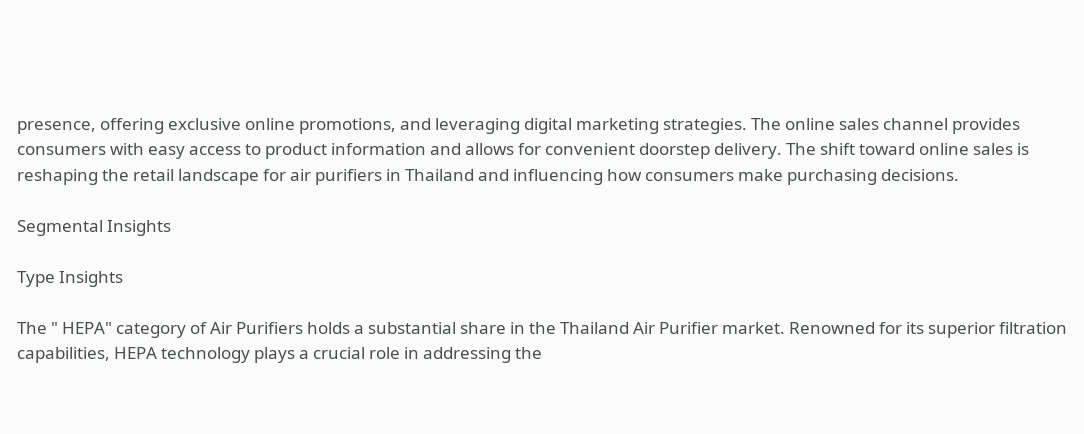presence, offering exclusive online promotions, and leveraging digital marketing strategies. The online sales channel provides consumers with easy access to product information and allows for convenient doorstep delivery. The shift toward online sales is reshaping the retail landscape for air purifiers in Thailand and influencing how consumers make purchasing decisions.

Segmental Insights

Type Insights

The " HEPA" category of Air Purifiers holds a substantial share in the Thailand Air Purifier market. Renowned for its superior filtration capabilities, HEPA technology plays a crucial role in addressing the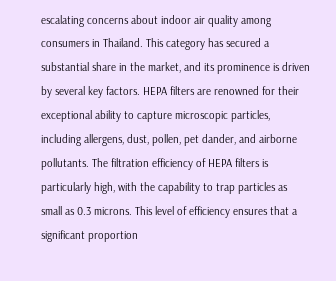escalating concerns about indoor air quality among consumers in Thailand. This category has secured a substantial share in the market, and its prominence is driven by several key factors. HEPA filters are renowned for their exceptional ability to capture microscopic particles, including allergens, dust, pollen, pet dander, and airborne pollutants. The filtration efficiency of HEPA filters is particularly high, with the capability to trap particles as small as 0.3 microns. This level of efficiency ensures that a significant proportion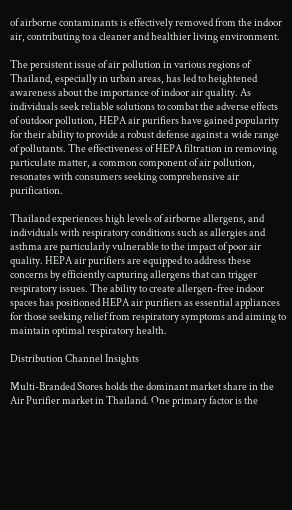of airborne contaminants is effectively removed from the indoor air, contributing to a cleaner and healthier living environment.

The persistent issue of air pollution in various regions of Thailand, especially in urban areas, has led to heightened awareness about the importance of indoor air quality. As individuals seek reliable solutions to combat the adverse effects of outdoor pollution, HEPA air purifiers have gained popularity for their ability to provide a robust defense against a wide range of pollutants. The effectiveness of HEPA filtration in removing particulate matter, a common component of air pollution, resonates with consumers seeking comprehensive air purification.

Thailand experiences high levels of airborne allergens, and individuals with respiratory conditions such as allergies and asthma are particularly vulnerable to the impact of poor air quality. HEPA air purifiers are equipped to address these concerns by efficiently capturing allergens that can trigger respiratory issues. The ability to create allergen-free indoor spaces has positioned HEPA air purifiers as essential appliances for those seeking relief from respiratory symptoms and aiming to maintain optimal respiratory health.

Distribution Channel Insights

Multi-Branded Stores holds the dominant market share in the Air Purifier market in Thailand. One primary factor is the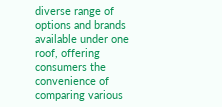diverse range of options and brands available under one roof, offering consumers the convenience of comparing various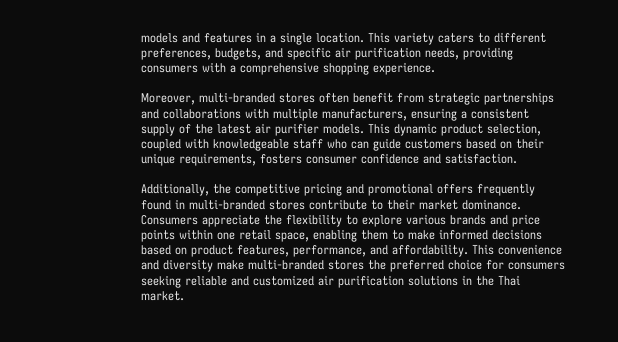models and features in a single location. This variety caters to different preferences, budgets, and specific air purification needs, providing consumers with a comprehensive shopping experience.

Moreover, multi-branded stores often benefit from strategic partnerships and collaborations with multiple manufacturers, ensuring a consistent supply of the latest air purifier models. This dynamic product selection, coupled with knowledgeable staff who can guide customers based on their unique requirements, fosters consumer confidence and satisfaction.

Additionally, the competitive pricing and promotional offers frequently found in multi-branded stores contribute to their market dominance. Consumers appreciate the flexibility to explore various brands and price points within one retail space, enabling them to make informed decisions based on product features, performance, and affordability. This convenience and diversity make multi-branded stores the preferred choice for consumers seeking reliable and customized air purification solutions in the Thai market.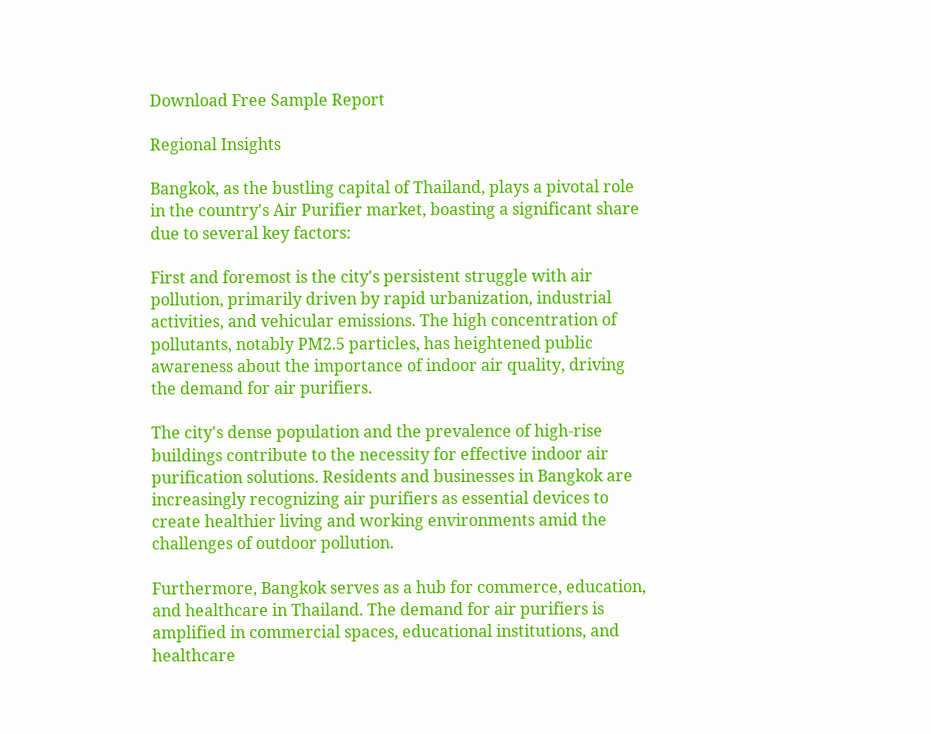Download Free Sample Report

Regional Insights

Bangkok, as the bustling capital of Thailand, plays a pivotal role in the country's Air Purifier market, boasting a significant share due to several key factors:

First and foremost is the city's persistent struggle with air pollution, primarily driven by rapid urbanization, industrial activities, and vehicular emissions. The high concentration of pollutants, notably PM2.5 particles, has heightened public awareness about the importance of indoor air quality, driving the demand for air purifiers.

The city's dense population and the prevalence of high-rise buildings contribute to the necessity for effective indoor air purification solutions. Residents and businesses in Bangkok are increasingly recognizing air purifiers as essential devices to create healthier living and working environments amid the challenges of outdoor pollution.

Furthermore, Bangkok serves as a hub for commerce, education, and healthcare in Thailand. The demand for air purifiers is amplified in commercial spaces, educational institutions, and healthcare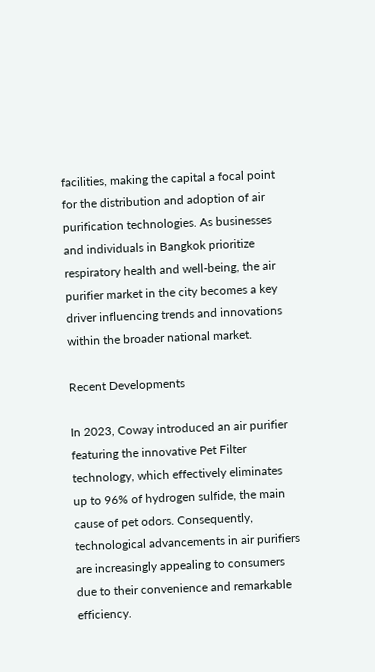facilities, making the capital a focal point for the distribution and adoption of air purification technologies. As businesses and individuals in Bangkok prioritize respiratory health and well-being, the air purifier market in the city becomes a key driver influencing trends and innovations within the broader national market.

Recent Developments

In 2023, Coway introduced an air purifier featuring the innovative Pet Filter technology, which effectively eliminates up to 96% of hydrogen sulfide, the main cause of pet odors. Consequently, technological advancements in air purifiers are increasingly appealing to consumers due to their convenience and remarkable efficiency.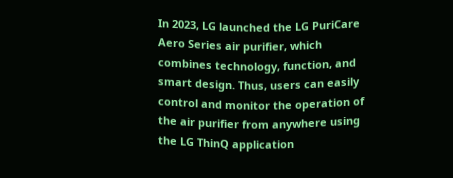In 2023, LG launched the LG PuriCare Aero Series air purifier, which combines technology, function, and smart design. Thus, users can easily control and monitor the operation of the air purifier from anywhere using the LG ThinQ application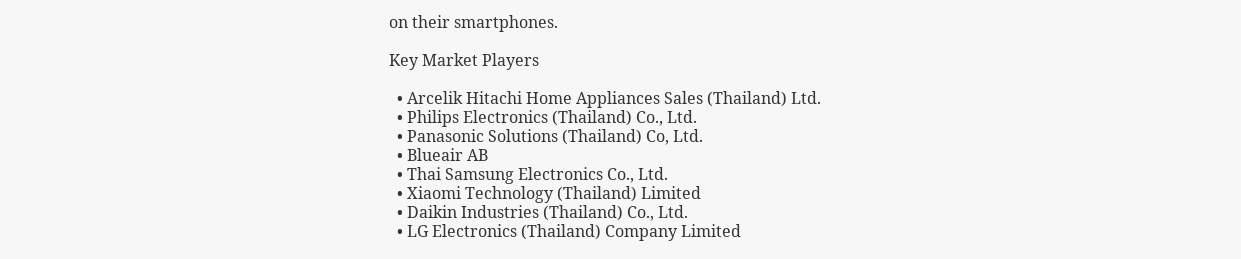on their smartphones.

Key Market Players

  • Arcelik Hitachi Home Appliances Sales (Thailand) Ltd.
  • Philips Electronics (Thailand) Co., Ltd.
  • Panasonic Solutions (Thailand) Co, Ltd.
  • Blueair AB
  • Thai Samsung Electronics Co., Ltd.
  • Xiaomi Technology (Thailand) Limited
  • Daikin Industries (Thailand) Co., Ltd.
  • LG Electronics (Thailand) Company Limited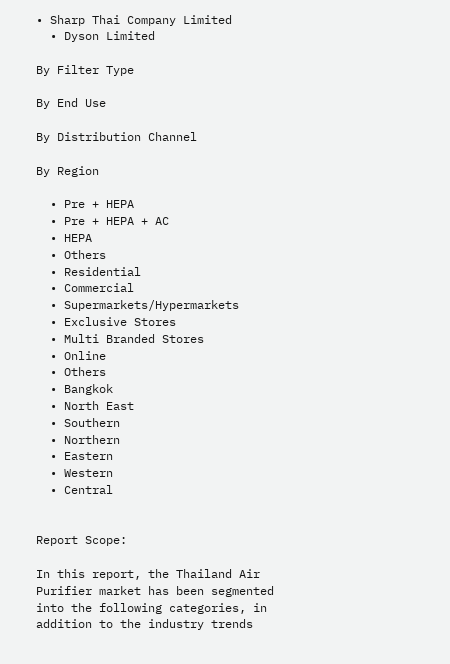• Sharp Thai Company Limited
  • Dyson Limited

By Filter Type

By End Use

By Distribution Channel

By Region

  • Pre + HEPA
  • Pre + HEPA + AC
  • HEPA
  • Others
  • Residential
  • Commercial
  • Supermarkets/Hypermarkets
  • Exclusive Stores
  • Multi Branded Stores
  • Online
  • Others
  • Bangkok
  • North East
  • Southern
  • Northern
  • Eastern
  • Western
  • Central


Report Scope:

In this report, the Thailand Air Purifier market has been segmented into the following categories, in addition to the industry trends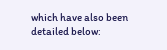which have also been detailed below: